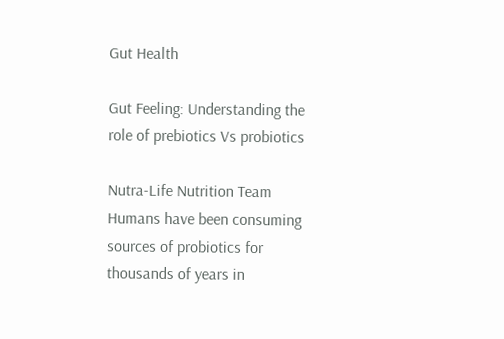Gut Health

Gut Feeling: Understanding the role of prebiotics Vs probiotics

Nutra-Life Nutrition Team
Humans have been consuming sources of probiotics for thousands of years in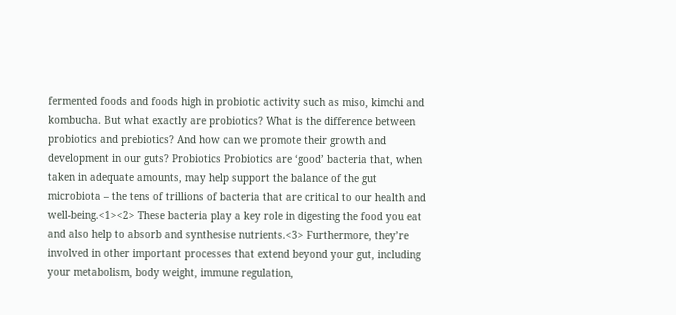fermented foods and foods high in probiotic activity such as miso, kimchi and kombucha. But what exactly are probiotics? What is the difference between probiotics and prebiotics? And how can we promote their growth and development in our guts? Probiotics Probiotics are ‘good’ bacteria that, when taken in adequate amounts, may help support the balance of the gut microbiota – the tens of trillions of bacteria that are critical to our health and well-being.<1><2> These bacteria play a key role in digesting the food you eat and also help to absorb and synthesise nutrients.<3> Furthermore, they’re involved in other important processes that extend beyond your gut, including your metabolism, body weight, immune regulation,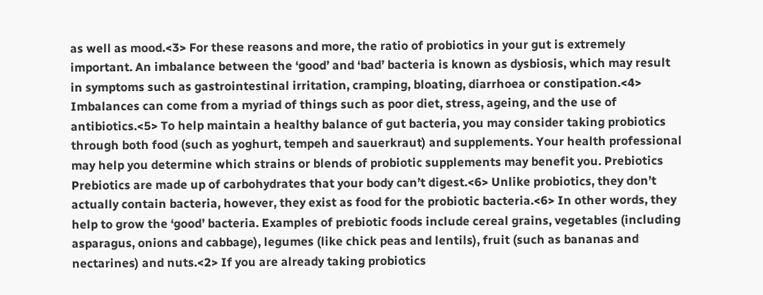as well as mood.<3> For these reasons and more, the ratio of probiotics in your gut is extremely important. An imbalance between the ‘good’ and ‘bad’ bacteria is known as dysbiosis, which may result in symptoms such as gastrointestinal irritation, cramping, bloating, diarrhoea or constipation.<4> Imbalances can come from a myriad of things such as poor diet, stress, ageing, and the use of antibiotics.<5> To help maintain a healthy balance of gut bacteria, you may consider taking probiotics through both food (such as yoghurt, tempeh and sauerkraut) and supplements. Your health professional may help you determine which strains or blends of probiotic supplements may benefit you. Prebiotics Prebiotics are made up of carbohydrates that your body can’t digest.<6> Unlike probiotics, they don’t actually contain bacteria, however, they exist as food for the probiotic bacteria.<6> In other words, they help to grow the ‘good’ bacteria. Examples of prebiotic foods include cereal grains, vegetables (including asparagus, onions and cabbage), legumes (like chick peas and lentils), fruit (such as bananas and nectarines) and nuts.<2> If you are already taking probiotics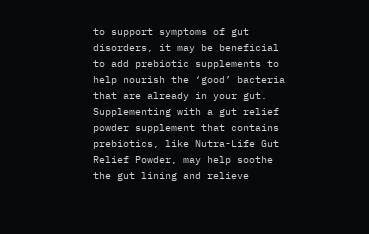to support symptoms of gut disorders, it may be beneficial to add prebiotic supplements to help nourish the ‘good’ bacteria that are already in your gut. Supplementing with a gut relief powder supplement that contains prebiotics, like Nutra-Life Gut Relief Powder, may help soothe the gut lining and relieve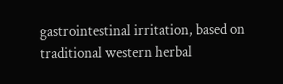gastrointestinal irritation, based on traditional western herbal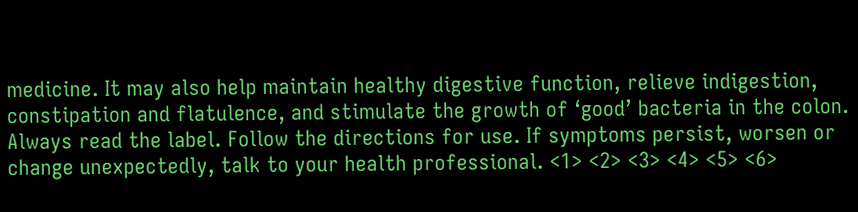medicine. It may also help maintain healthy digestive function, relieve indigestion, constipation and flatulence, and stimulate the growth of ‘good’ bacteria in the colon. Always read the label. Follow the directions for use. If symptoms persist, worsen or change unexpectedly, talk to your health professional. <1> <2> <3> <4> <5> <6>